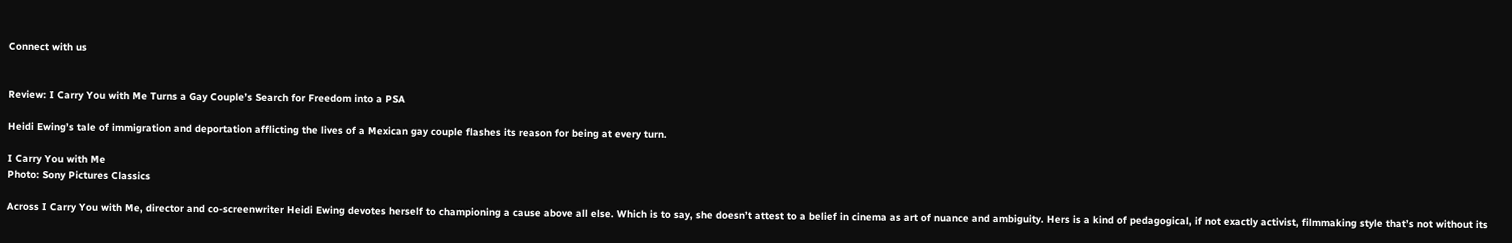Connect with us


Review: I Carry You with Me Turns a Gay Couple’s Search for Freedom into a PSA

Heidi Ewing’s tale of immigration and deportation afflicting the lives of a Mexican gay couple flashes its reason for being at every turn.

I Carry You with Me
Photo: Sony Pictures Classics

Across I Carry You with Me, director and co-screenwriter Heidi Ewing devotes herself to championing a cause above all else. Which is to say, she doesn’t attest to a belief in cinema as art of nuance and ambiguity. Hers is a kind of pedagogical, if not exactly activist, filmmaking style that’s not without its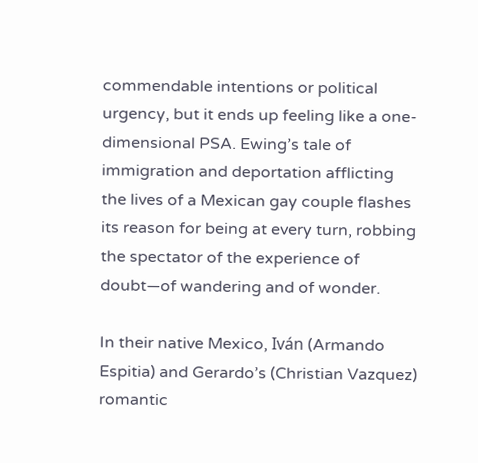commendable intentions or political urgency, but it ends up feeling like a one-dimensional PSA. Ewing’s tale of immigration and deportation afflicting the lives of a Mexican gay couple flashes its reason for being at every turn, robbing the spectator of the experience of doubt—of wandering and of wonder.

In their native Mexico, Iván (Armando Espitia) and Gerardo’s (Christian Vazquez) romantic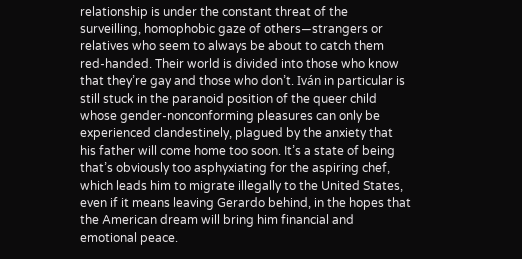relationship is under the constant threat of the surveilling, homophobic gaze of others—strangers or relatives who seem to always be about to catch them red-handed. Their world is divided into those who know that they’re gay and those who don’t. Iván in particular is still stuck in the paranoid position of the queer child whose gender-nonconforming pleasures can only be experienced clandestinely, plagued by the anxiety that his father will come home too soon. It’s a state of being that’s obviously too asphyxiating for the aspiring chef, which leads him to migrate illegally to the United States, even if it means leaving Gerardo behind, in the hopes that the American dream will bring him financial and emotional peace.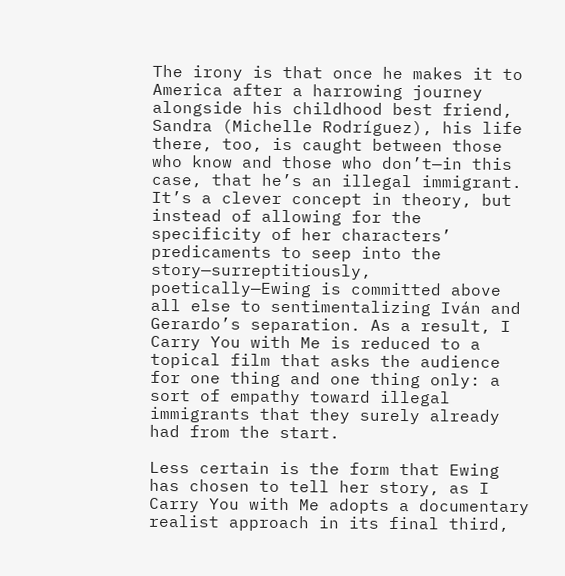The irony is that once he makes it to America after a harrowing journey alongside his childhood best friend, Sandra (Michelle Rodríguez), his life there, too, is caught between those who know and those who don’t—in this case, that he’s an illegal immigrant. It’s a clever concept in theory, but instead of allowing for the specificity of her characters’ predicaments to seep into the story—surreptitiously, poetically—Ewing is committed above all else to sentimentalizing Iván and Gerardo’s separation. As a result, I Carry You with Me is reduced to a topical film that asks the audience for one thing and one thing only: a sort of empathy toward illegal immigrants that they surely already had from the start.

Less certain is the form that Ewing has chosen to tell her story, as I Carry You with Me adopts a documentary realist approach in its final third,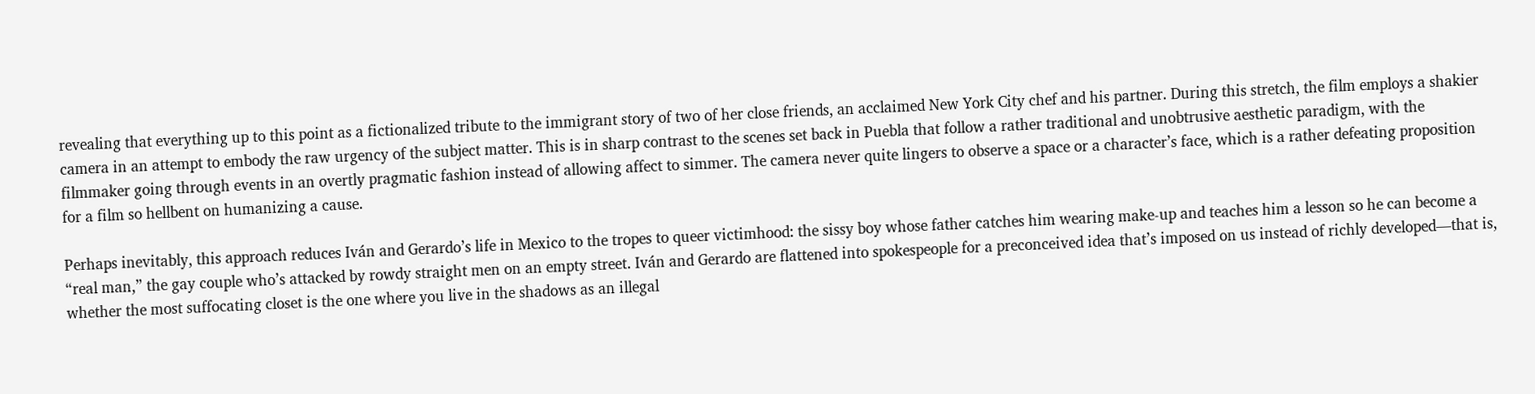revealing that everything up to this point as a fictionalized tribute to the immigrant story of two of her close friends, an acclaimed New York City chef and his partner. During this stretch, the film employs a shakier camera in an attempt to embody the raw urgency of the subject matter. This is in sharp contrast to the scenes set back in Puebla that follow a rather traditional and unobtrusive aesthetic paradigm, with the filmmaker going through events in an overtly pragmatic fashion instead of allowing affect to simmer. The camera never quite lingers to observe a space or a character’s face, which is a rather defeating proposition for a film so hellbent on humanizing a cause.

Perhaps inevitably, this approach reduces Iván and Gerardo’s life in Mexico to the tropes to queer victimhood: the sissy boy whose father catches him wearing make-up and teaches him a lesson so he can become a “real man,” the gay couple who’s attacked by rowdy straight men on an empty street. Iván and Gerardo are flattened into spokespeople for a preconceived idea that’s imposed on us instead of richly developed—that is, whether the most suffocating closet is the one where you live in the shadows as an illegal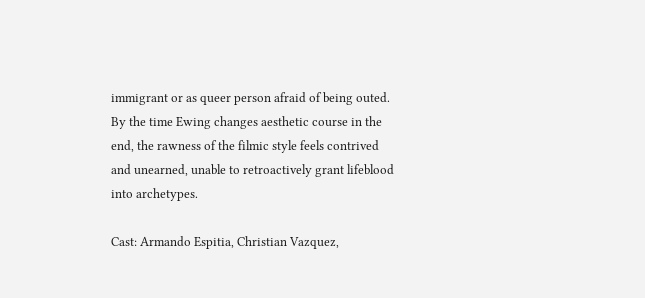immigrant or as queer person afraid of being outed. By the time Ewing changes aesthetic course in the end, the rawness of the filmic style feels contrived and unearned, unable to retroactively grant lifeblood into archetypes.

Cast: Armando Espitia, Christian Vazquez,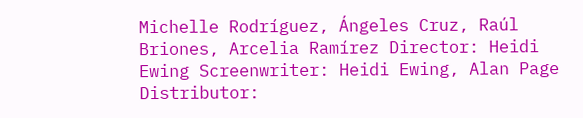Michelle Rodríguez, Ángeles Cruz, Raúl Briones, Arcelia Ramírez Director: Heidi Ewing Screenwriter: Heidi Ewing, Alan Page Distributor: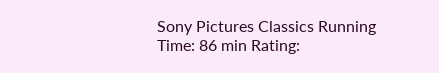Sony Pictures Classics Running Time: 86 min Rating: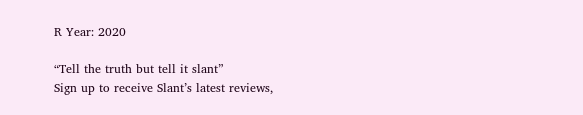R Year: 2020

“Tell the truth but tell it slant”
Sign up to receive Slant’s latest reviews,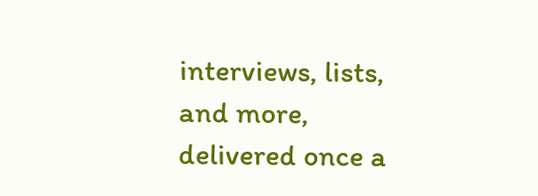interviews, lists, and more, delivered once a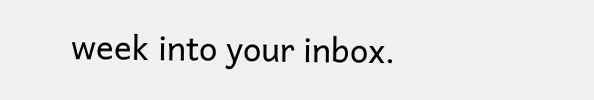week into your inbox.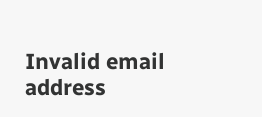Invalid email address